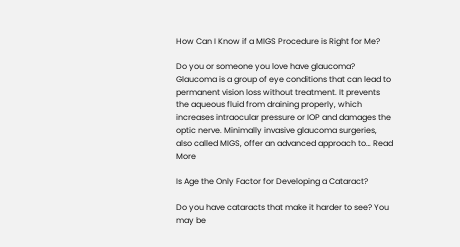How Can I Know if a MIGS Procedure is Right for Me?

Do you or someone you love have glaucoma? Glaucoma is a group of eye conditions that can lead to permanent vision loss without treatment. It prevents the aqueous fluid from draining properly, which increases intraocular pressure or IOP and damages the optic nerve. Minimally invasive glaucoma surgeries, also called MIGS, offer an advanced approach to… Read More

Is Age the Only Factor for Developing a Cataract?

Do you have cataracts that make it harder to see? You may be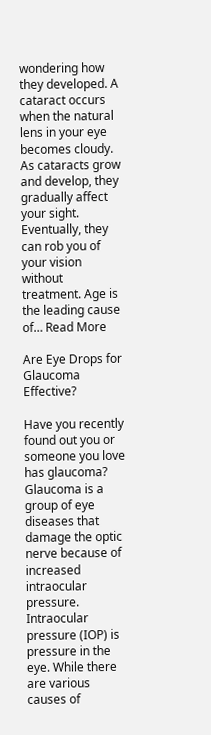wondering how they developed. A cataract occurs when the natural lens in your eye becomes cloudy. As cataracts grow and develop, they gradually affect your sight. Eventually, they can rob you of your vision without treatment. Age is the leading cause of… Read More

Are Eye Drops for Glaucoma Effective?

Have you recently found out you or someone you love has glaucoma? Glaucoma is a group of eye diseases that damage the optic nerve because of increased intraocular pressure. Intraocular pressure (IOP) is pressure in the eye. While there are various causes of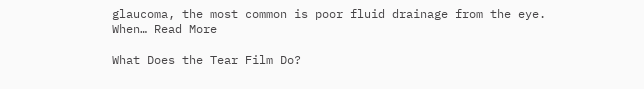glaucoma, the most common is poor fluid drainage from the eye. When… Read More

What Does the Tear Film Do?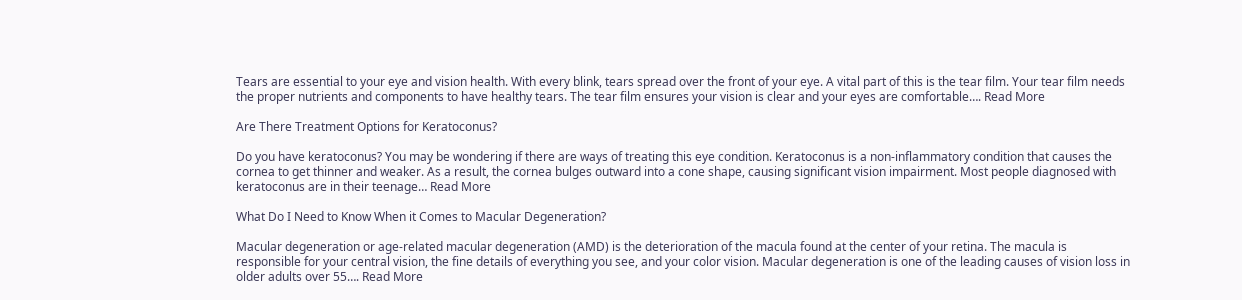Tears are essential to your eye and vision health. With every blink, tears spread over the front of your eye. A vital part of this is the tear film. Your tear film needs the proper nutrients and components to have healthy tears. The tear film ensures your vision is clear and your eyes are comfortable…. Read More

Are There Treatment Options for Keratoconus?

Do you have keratoconus? You may be wondering if there are ways of treating this eye condition. Keratoconus is a non-inflammatory condition that causes the cornea to get thinner and weaker. As a result, the cornea bulges outward into a cone shape, causing significant vision impairment. Most people diagnosed with keratoconus are in their teenage… Read More

What Do I Need to Know When it Comes to Macular Degeneration?

Macular degeneration or age-related macular degeneration (AMD) is the deterioration of the macula found at the center of your retina. The macula is responsible for your central vision, the fine details of everything you see, and your color vision. Macular degeneration is one of the leading causes of vision loss in older adults over 55…. Read More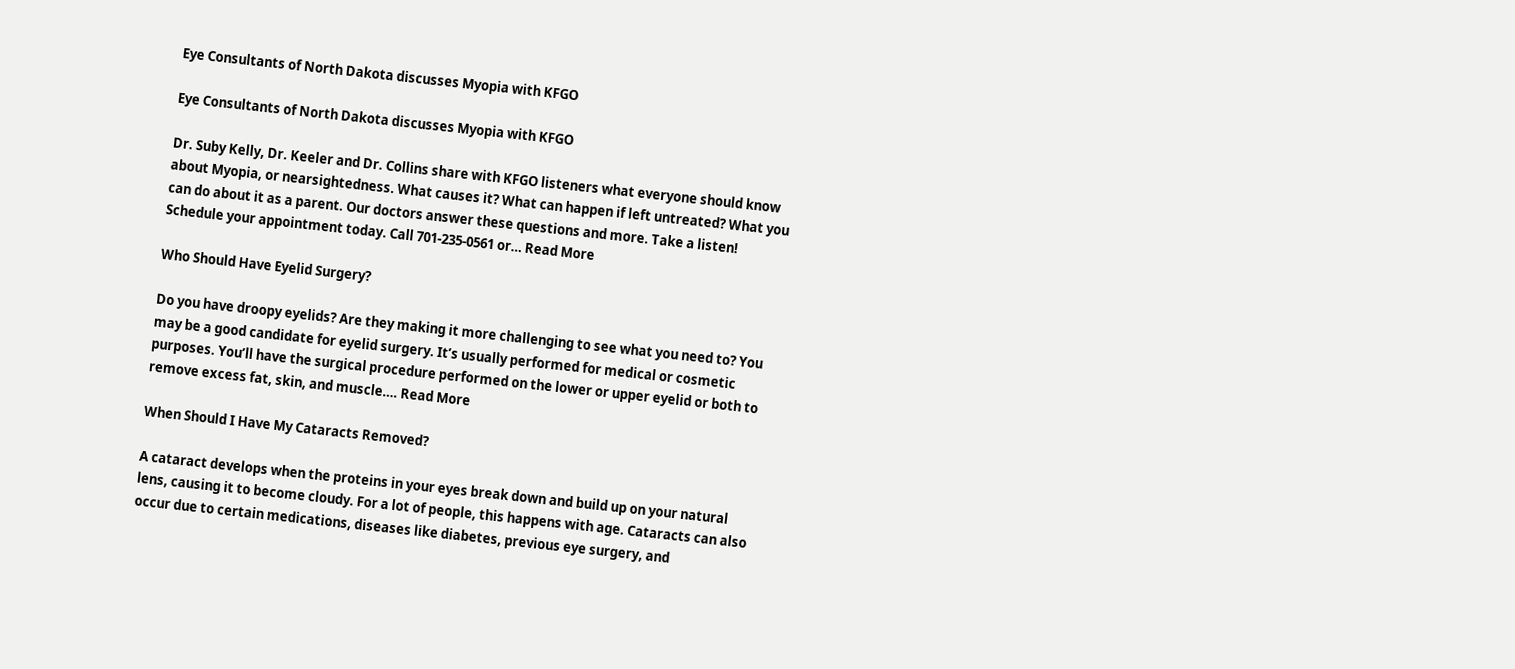Eye Consultants of North Dakota discusses Myopia with KFGO

Eye Consultants of North Dakota discusses Myopia with KFGO

Dr. Suby Kelly, Dr. Keeler and Dr. Collins share with KFGO listeners what everyone should know about Myopia, or nearsightedness. What causes it? What can happen if left untreated? What you can do about it as a parent. Our doctors answer these questions and more. Take a listen! Schedule your appointment today. Call 701-235-0561 or… Read More

Who Should Have Eyelid Surgery?

Do you have droopy eyelids? Are they making it more challenging to see what you need to? You may be a good candidate for eyelid surgery. It’s usually performed for medical or cosmetic purposes. You’ll have the surgical procedure performed on the lower or upper eyelid or both to remove excess fat, skin, and muscle…. Read More

When Should I Have My Cataracts Removed?

A cataract develops when the proteins in your eyes break down and build up on your natural lens, causing it to become cloudy. For a lot of people, this happens with age. Cataracts can also occur due to certain medications, diseases like diabetes, previous eye surgery, and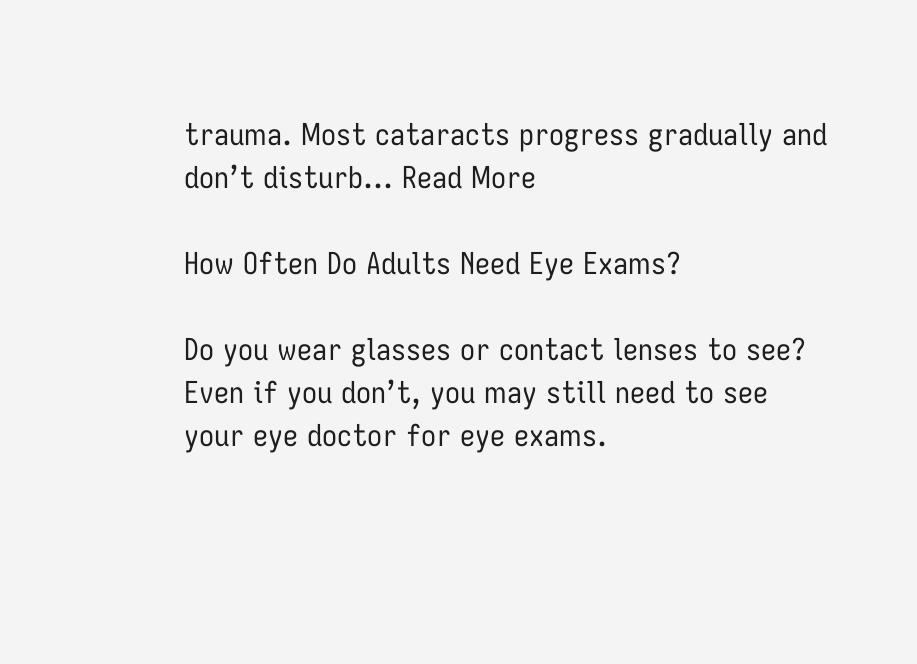trauma. Most cataracts progress gradually and don’t disturb… Read More

How Often Do Adults Need Eye Exams?

Do you wear glasses or contact lenses to see? Even if you don’t, you may still need to see your eye doctor for eye exams.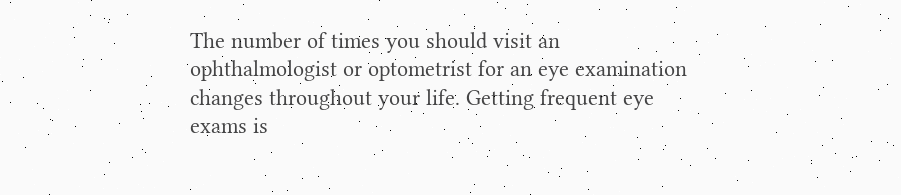The number of times you should visit an ophthalmologist or optometrist for an eye examination changes throughout your life. Getting frequent eye exams is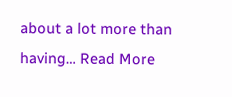about a lot more than having… Read More